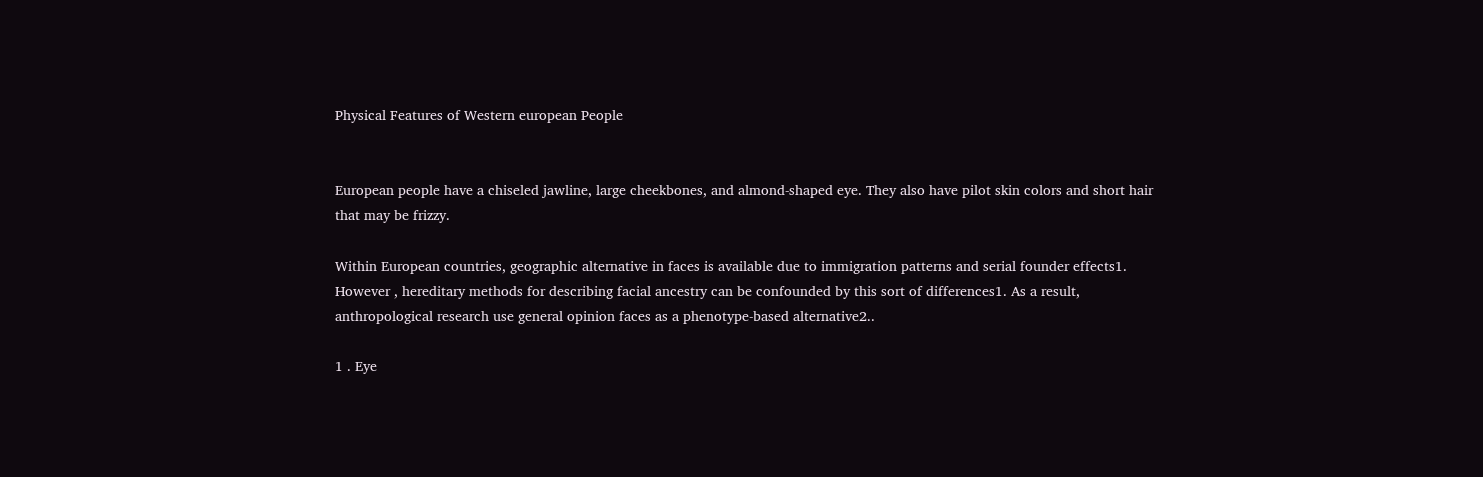Physical Features of Western european People


European people have a chiseled jawline, large cheekbones, and almond-shaped eye. They also have pilot skin colors and short hair that may be frizzy.

Within European countries, geographic alternative in faces is available due to immigration patterns and serial founder effects1. However , hereditary methods for describing facial ancestry can be confounded by this sort of differences1. As a result, anthropological research use general opinion faces as a phenotype-based alternative2..

1 . Eye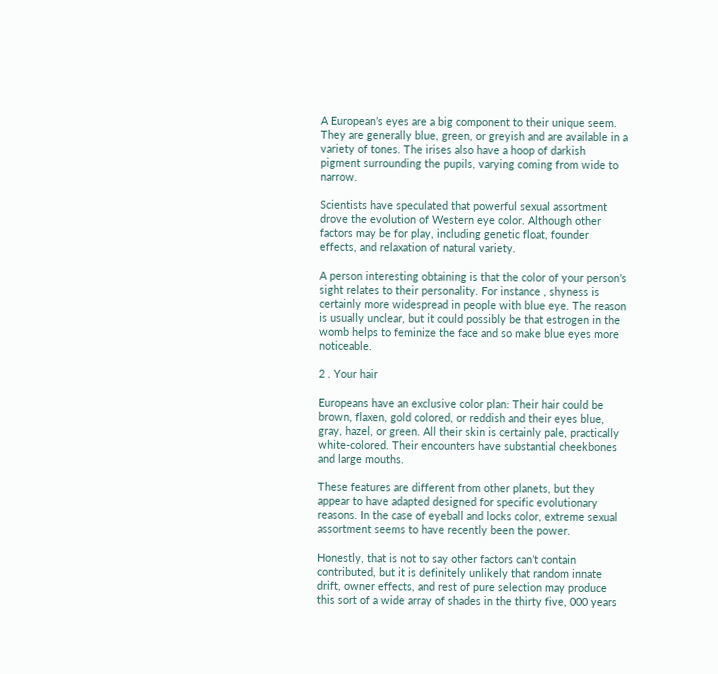A European’s eyes are a big component to their unique seem. They are generally blue, green, or greyish and are available in a variety of tones. The irises also have a hoop of darkish pigment surrounding the pupils, varying coming from wide to narrow.

Scientists have speculated that powerful sexual assortment drove the evolution of Western eye color. Although other factors may be for play, including genetic float, founder effects, and relaxation of natural variety.

A person interesting obtaining is that the color of your person’s sight relates to their personality. For instance , shyness is certainly more widespread in people with blue eye. The reason is usually unclear, but it could possibly be that estrogen in the womb helps to feminize the face and so make blue eyes more noticeable.

2 . Your hair

Europeans have an exclusive color plan: Their hair could be brown, flaxen, gold colored, or reddish and their eyes blue, gray, hazel, or green. All their skin is certainly pale, practically white-colored. Their encounters have substantial cheekbones and large mouths.

These features are different from other planets, but they appear to have adapted designed for specific evolutionary reasons. In the case of eyeball and locks color, extreme sexual assortment seems to have recently been the power.

Honestly, that is not to say other factors can’t contain contributed, but it is definitely unlikely that random innate drift, owner effects, and rest of pure selection may produce this sort of a wide array of shades in the thirty five, 000 years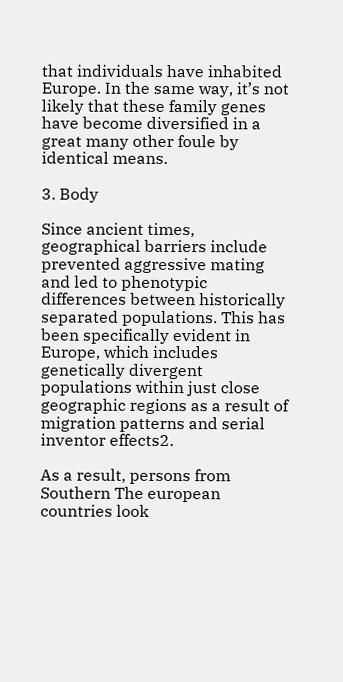that individuals have inhabited Europe. In the same way, it’s not likely that these family genes have become diversified in a great many other foule by identical means.

3. Body

Since ancient times, geographical barriers include prevented aggressive mating and led to phenotypic differences between historically separated populations. This has been specifically evident in Europe, which includes genetically divergent populations within just close geographic regions as a result of migration patterns and serial inventor effects2.

As a result, persons from Southern The european countries look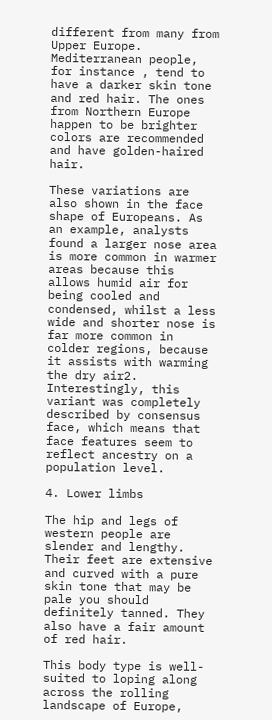different from many from Upper Europe. Mediterranean people, for instance , tend to have a darker skin tone and red hair. The ones from Northern Europe happen to be brighter colors are recommended and have golden-haired hair.

These variations are also shown in the face shape of Europeans. As an example, analysts found a larger nose area is more common in warmer areas because this allows humid air for being cooled and condensed, whilst a less wide and shorter nose is far more common in colder regions, because it assists with warming the dry air2. Interestingly, this variant was completely described by consensus face, which means that face features seem to reflect ancestry on a population level.

4. Lower limbs

The hip and legs of western people are slender and lengthy. Their feet are extensive and curved with a pure skin tone that may be pale you should definitely tanned. They also have a fair amount of red hair.

This body type is well-suited to loping along across the rolling landscape of Europe,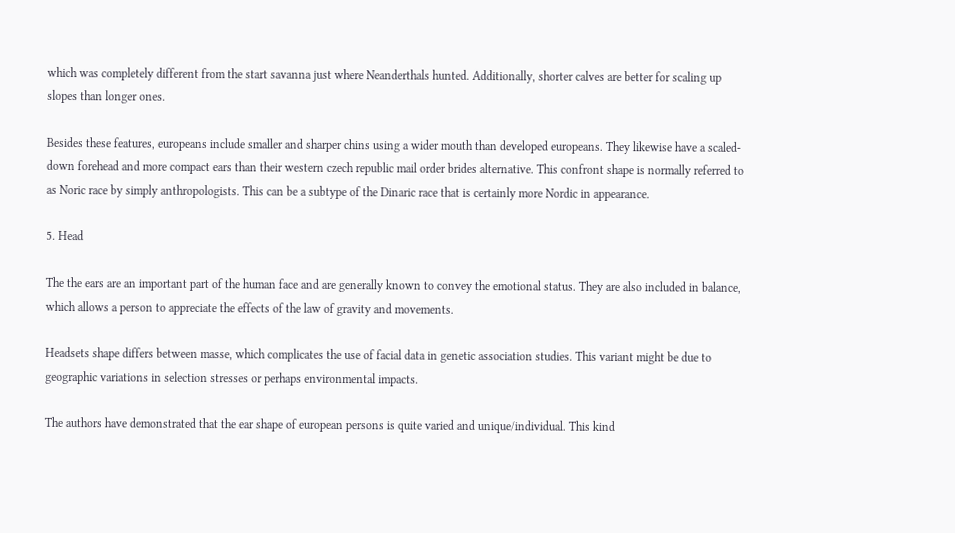which was completely different from the start savanna just where Neanderthals hunted. Additionally, shorter calves are better for scaling up slopes than longer ones.

Besides these features, europeans include smaller and sharper chins using a wider mouth than developed europeans. They likewise have a scaled-down forehead and more compact ears than their western czech republic mail order brides alternative. This confront shape is normally referred to as Noric race by simply anthropologists. This can be a subtype of the Dinaric race that is certainly more Nordic in appearance.

5. Head

The the ears are an important part of the human face and are generally known to convey the emotional status. They are also included in balance, which allows a person to appreciate the effects of the law of gravity and movements.

Headsets shape differs between masse, which complicates the use of facial data in genetic association studies. This variant might be due to geographic variations in selection stresses or perhaps environmental impacts.

The authors have demonstrated that the ear shape of european persons is quite varied and unique/individual. This kind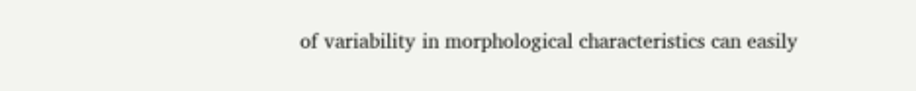of variability in morphological characteristics can easily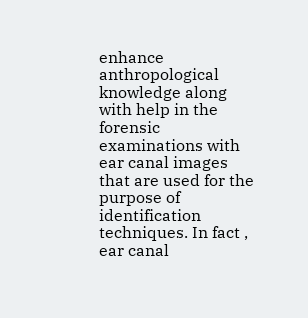enhance anthropological knowledge along with help in the forensic examinations with ear canal images that are used for the purpose of identification techniques. In fact , ear canal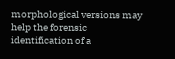morphological versions may help the forensic identification of a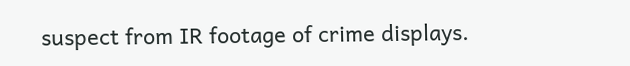suspect from IR footage of crime displays.